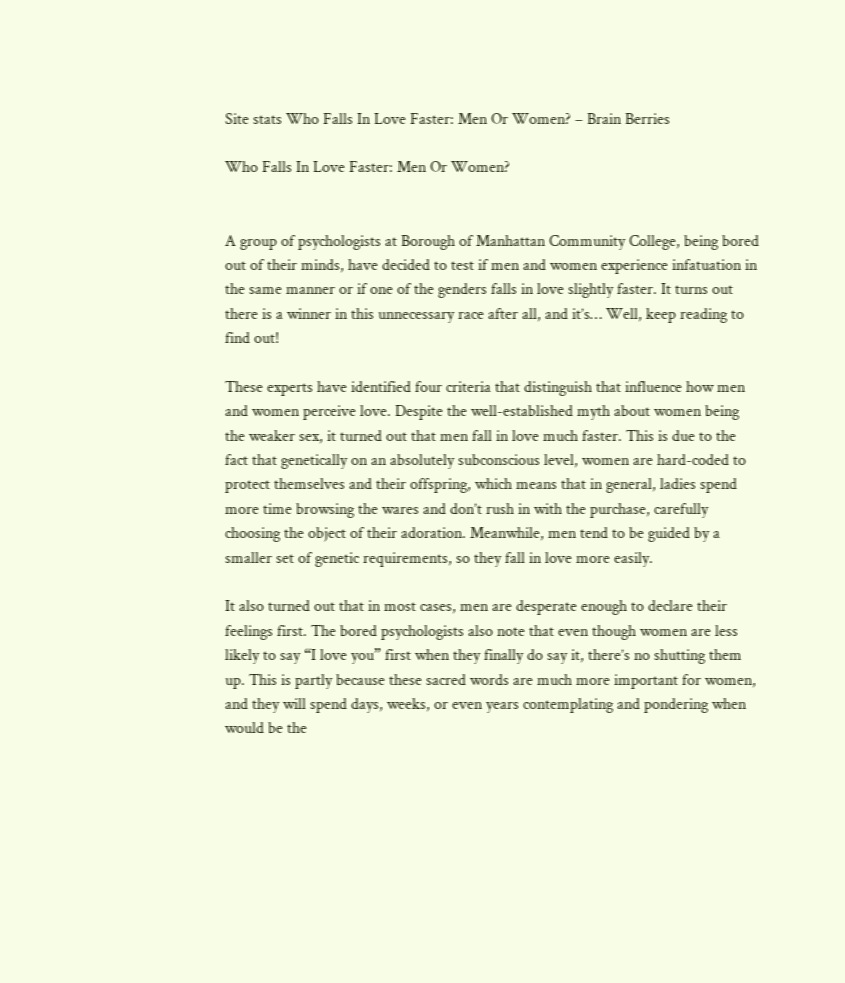Site stats Who Falls In Love Faster: Men Or Women? – Brain Berries

Who Falls In Love Faster: Men Or Women?


A group of psychologists at Borough of Manhattan Community College, being bored out of their minds, have decided to test if men and women experience infatuation in the same manner or if one of the genders falls in love slightly faster. It turns out there is a winner in this unnecessary race after all, and it’s… Well, keep reading to find out!

These experts have identified four criteria that distinguish that influence how men and women perceive love. Despite the well-established myth about women being the weaker sex, it turned out that men fall in love much faster. This is due to the fact that genetically on an absolutely subconscious level, women are hard-coded to protect themselves and their offspring, which means that in general, ladies spend more time browsing the wares and don’t rush in with the purchase, carefully choosing the object of their adoration. Meanwhile, men tend to be guided by a smaller set of genetic requirements, so they fall in love more easily.

It also turned out that in most cases, men are desperate enough to declare their feelings first. The bored psychologists also note that even though women are less likely to say “I love you” first when they finally do say it, there’s no shutting them up. This is partly because these sacred words are much more important for women, and they will spend days, weeks, or even years contemplating and pondering when would be the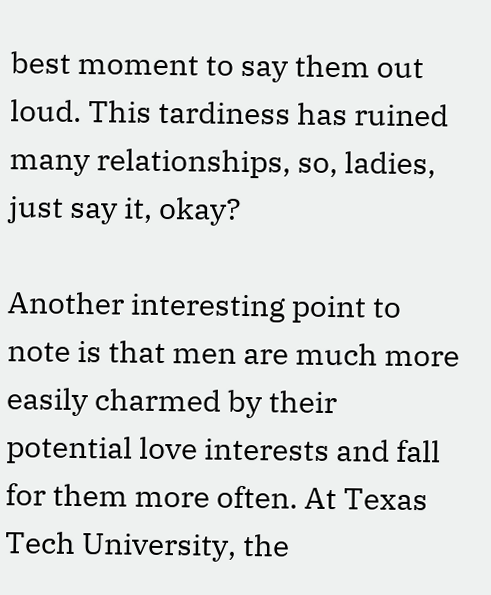best moment to say them out loud. This tardiness has ruined many relationships, so, ladies, just say it, okay?

Another interesting point to note is that men are much more easily charmed by their potential love interests and fall for them more often. At Texas Tech University, the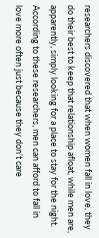researchers discovered that when women fall in love, they do their best to keep that relationship afloat, while men are, apparently, simply looking for a place to stay for the night. According to these researchers, men can afford to fall in love more often just because they don’t care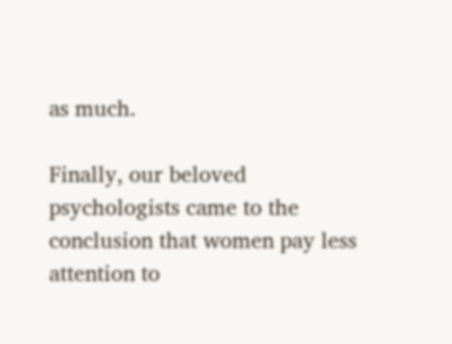as much.

Finally, our beloved psychologists came to the conclusion that women pay less attention to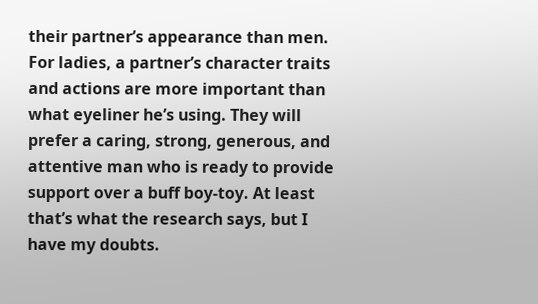their partner’s appearance than men. For ladies, a partner’s character traits and actions are more important than what eyeliner he’s using. They will prefer a caring, strong, generous, and attentive man who is ready to provide support over a buff boy-toy. At least that’s what the research says, but I have my doubts.